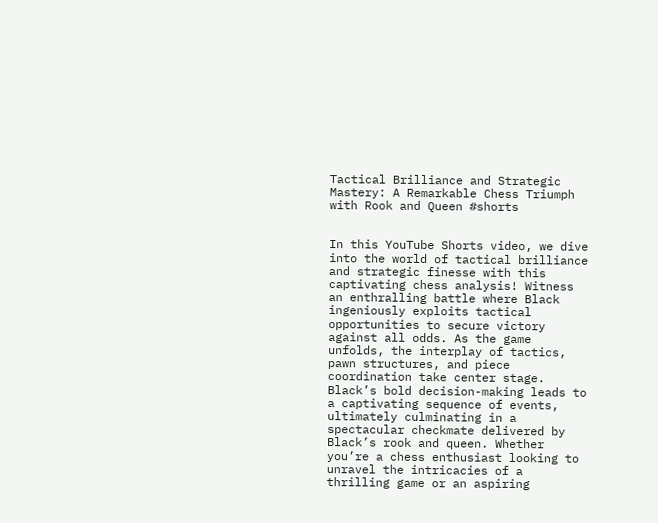Tactical Brilliance and Strategic Mastery: A Remarkable Chess Triumph with Rook and Queen #shorts


In this YouTube Shorts video, we dive into the world of tactical brilliance and strategic finesse with this captivating chess analysis! Witness an enthralling battle where Black ingeniously exploits tactical opportunities to secure victory against all odds. As the game unfolds, the interplay of tactics, pawn structures, and piece coordination take center stage. Black’s bold decision-making leads to a captivating sequence of events, ultimately culminating in a spectacular checkmate delivered by Black’s rook and queen. Whether you’re a chess enthusiast looking to unravel the intricacies of a thrilling game or an aspiring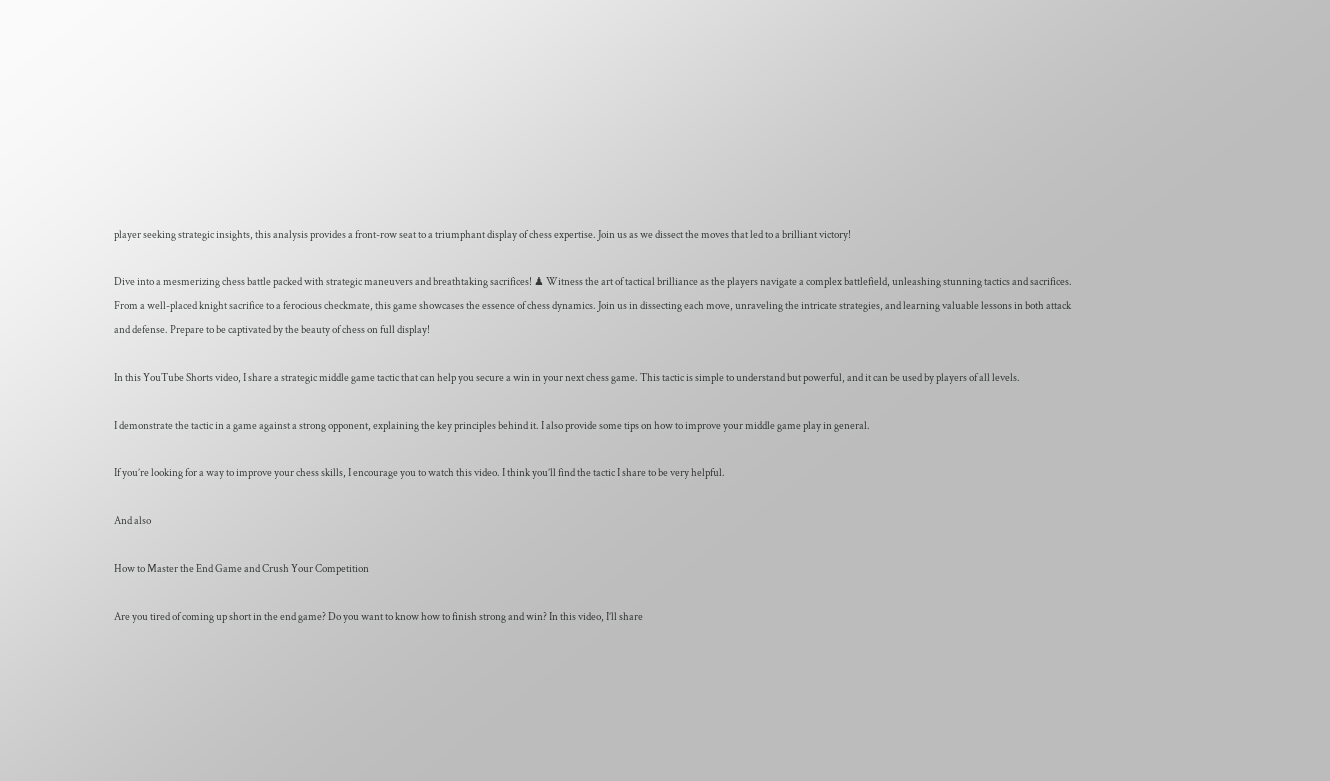player seeking strategic insights, this analysis provides a front-row seat to a triumphant display of chess expertise. Join us as we dissect the moves that led to a brilliant victory!

Dive into a mesmerizing chess battle packed with strategic maneuvers and breathtaking sacrifices! ♟ Witness the art of tactical brilliance as the players navigate a complex battlefield, unleashing stunning tactics and sacrifices. From a well-placed knight sacrifice to a ferocious checkmate, this game showcases the essence of chess dynamics. Join us in dissecting each move, unraveling the intricate strategies, and learning valuable lessons in both attack and defense. Prepare to be captivated by the beauty of chess on full display!

In this YouTube Shorts video, I share a strategic middle game tactic that can help you secure a win in your next chess game. This tactic is simple to understand but powerful, and it can be used by players of all levels.

I demonstrate the tactic in a game against a strong opponent, explaining the key principles behind it. I also provide some tips on how to improve your middle game play in general.

If you’re looking for a way to improve your chess skills, I encourage you to watch this video. I think you’ll find the tactic I share to be very helpful.

And also

How to Master the End Game and Crush Your Competition

Are you tired of coming up short in the end game? Do you want to know how to finish strong and win? In this video, I’ll share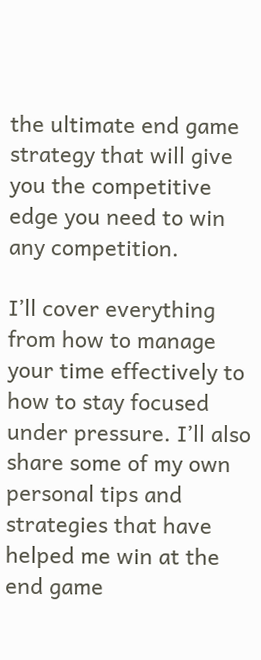the ultimate end game strategy that will give you the competitive edge you need to win any competition.

I’ll cover everything from how to manage your time effectively to how to stay focused under pressure. I’ll also share some of my own personal tips and strategies that have helped me win at the end game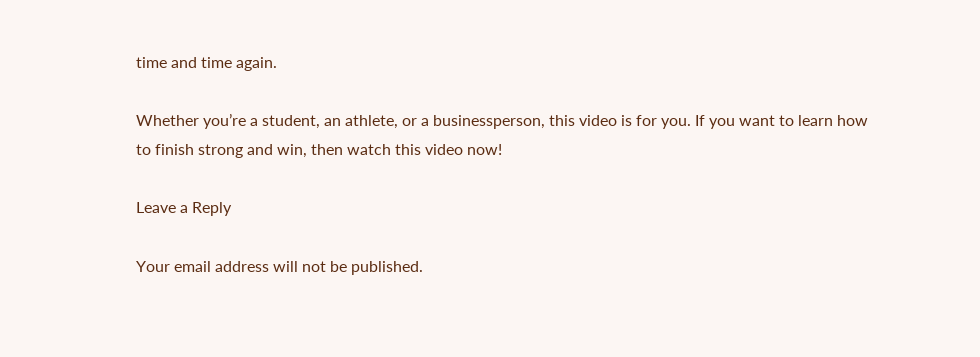time and time again.

Whether you’re a student, an athlete, or a businessperson, this video is for you. If you want to learn how to finish strong and win, then watch this video now!

Leave a Reply

Your email address will not be published.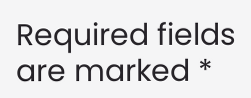Required fields are marked *